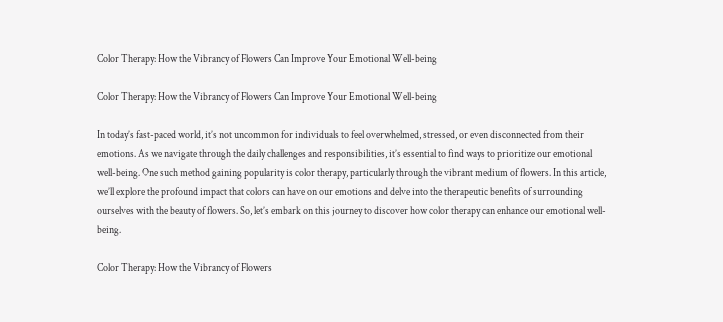Color Therapy: How the Vibrancy of Flowers Can Improve Your Emotional Well-being

Color Therapy: How the Vibrancy of Flowers Can Improve Your Emotional Well-being

In today’s fast-paced world, it’s not uncommon for individuals to feel overwhelmed, stressed, or even disconnected from their emotions. As we navigate through the daily challenges and responsibilities, it’s essential to find ways to prioritize our emotional well-being. One such method gaining popularity is color therapy, particularly through the vibrant medium of flowers. In this article, we’ll explore the profound impact that colors can have on our emotions and delve into the therapeutic benefits of surrounding ourselves with the beauty of flowers. So, let’s embark on this journey to discover how color therapy can enhance our emotional well-being.

Color Therapy: How the Vibrancy of Flowers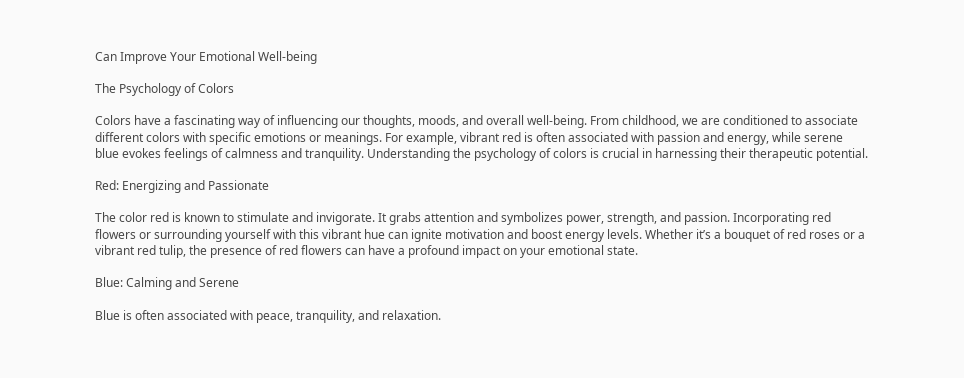Can Improve Your Emotional Well-being

The Psychology of Colors

Colors have a fascinating way of influencing our thoughts, moods, and overall well-being. From childhood, we are conditioned to associate different colors with specific emotions or meanings. For example, vibrant red is often associated with passion and energy, while serene blue evokes feelings of calmness and tranquility. Understanding the psychology of colors is crucial in harnessing their therapeutic potential.

Red: Energizing and Passionate

The color red is known to stimulate and invigorate. It grabs attention and symbolizes power, strength, and passion. Incorporating red flowers or surrounding yourself with this vibrant hue can ignite motivation and boost energy levels. Whether it’s a bouquet of red roses or a vibrant red tulip, the presence of red flowers can have a profound impact on your emotional state.

Blue: Calming and Serene

Blue is often associated with peace, tranquility, and relaxation.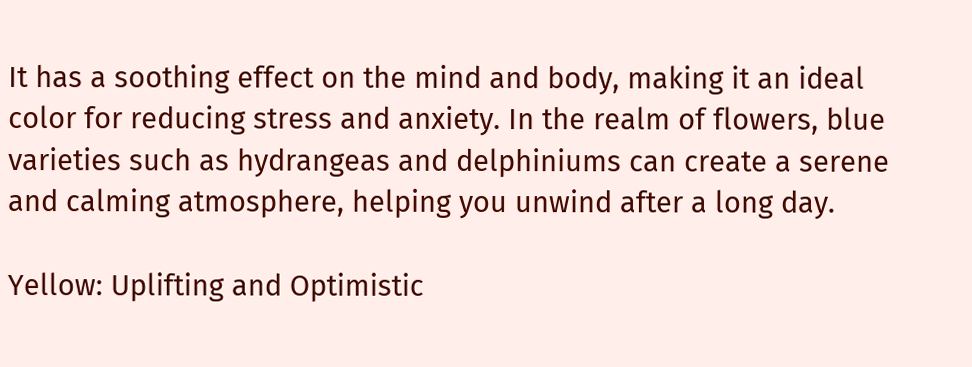It has a soothing effect on the mind and body, making it an ideal color for reducing stress and anxiety. In the realm of flowers, blue varieties such as hydrangeas and delphiniums can create a serene and calming atmosphere, helping you unwind after a long day.

Yellow: Uplifting and Optimistic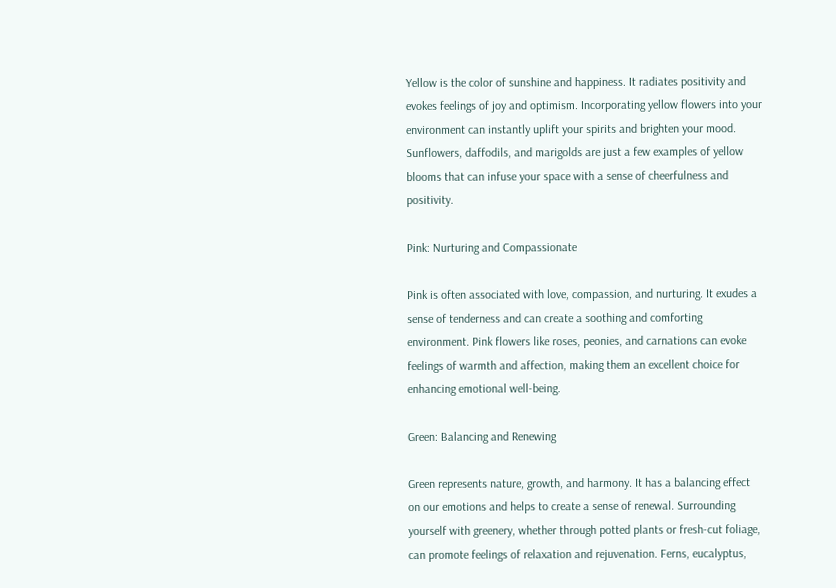Yellow is the color of sunshine and happiness. It radiates positivity and evokes feelings of joy and optimism. Incorporating yellow flowers into your environment can instantly uplift your spirits and brighten your mood. Sunflowers, daffodils, and marigolds are just a few examples of yellow blooms that can infuse your space with a sense of cheerfulness and positivity.

Pink: Nurturing and Compassionate

Pink is often associated with love, compassion, and nurturing. It exudes a sense of tenderness and can create a soothing and comforting environment. Pink flowers like roses, peonies, and carnations can evoke feelings of warmth and affection, making them an excellent choice for enhancing emotional well-being.

Green: Balancing and Renewing

Green represents nature, growth, and harmony. It has a balancing effect on our emotions and helps to create a sense of renewal. Surrounding yourself with greenery, whether through potted plants or fresh-cut foliage, can promote feelings of relaxation and rejuvenation. Ferns, eucalyptus,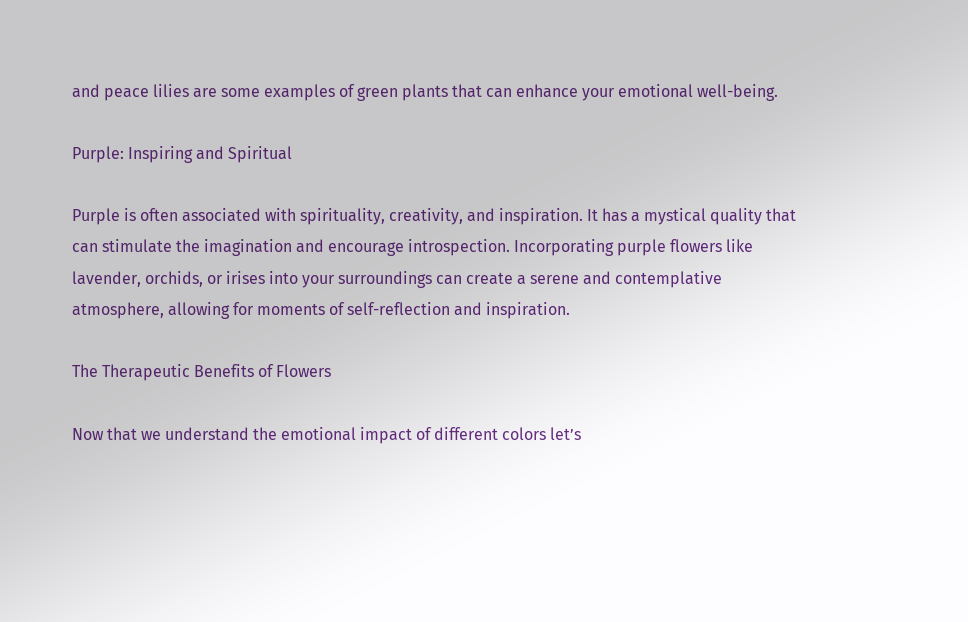and peace lilies are some examples of green plants that can enhance your emotional well-being.

Purple: Inspiring and Spiritual

Purple is often associated with spirituality, creativity, and inspiration. It has a mystical quality that can stimulate the imagination and encourage introspection. Incorporating purple flowers like lavender, orchids, or irises into your surroundings can create a serene and contemplative atmosphere, allowing for moments of self-reflection and inspiration.

The Therapeutic Benefits of Flowers

Now that we understand the emotional impact of different colors let’s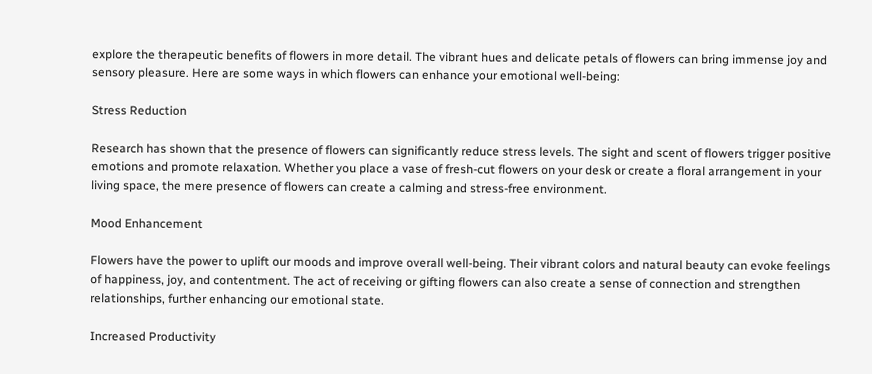explore the therapeutic benefits of flowers in more detail. The vibrant hues and delicate petals of flowers can bring immense joy and sensory pleasure. Here are some ways in which flowers can enhance your emotional well-being:

Stress Reduction

Research has shown that the presence of flowers can significantly reduce stress levels. The sight and scent of flowers trigger positive emotions and promote relaxation. Whether you place a vase of fresh-cut flowers on your desk or create a floral arrangement in your living space, the mere presence of flowers can create a calming and stress-free environment.

Mood Enhancement

Flowers have the power to uplift our moods and improve overall well-being. Their vibrant colors and natural beauty can evoke feelings of happiness, joy, and contentment. The act of receiving or gifting flowers can also create a sense of connection and strengthen relationships, further enhancing our emotional state.

Increased Productivity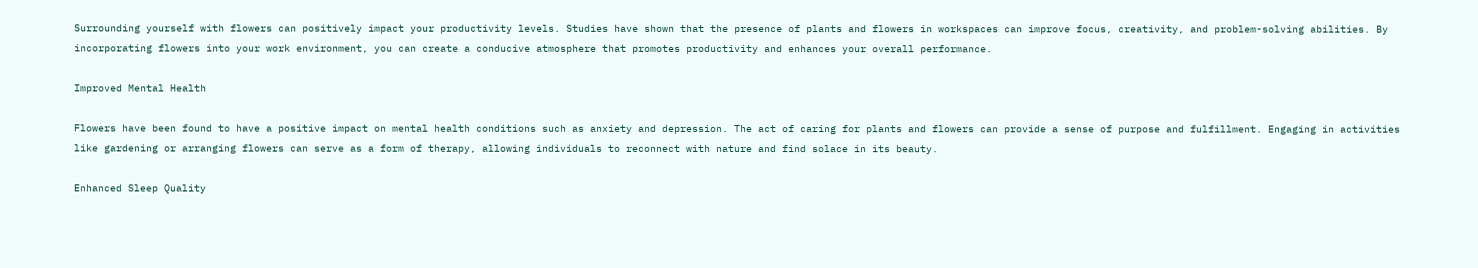Surrounding yourself with flowers can positively impact your productivity levels. Studies have shown that the presence of plants and flowers in workspaces can improve focus, creativity, and problem-solving abilities. By incorporating flowers into your work environment, you can create a conducive atmosphere that promotes productivity and enhances your overall performance.

Improved Mental Health

Flowers have been found to have a positive impact on mental health conditions such as anxiety and depression. The act of caring for plants and flowers can provide a sense of purpose and fulfillment. Engaging in activities like gardening or arranging flowers can serve as a form of therapy, allowing individuals to reconnect with nature and find solace in its beauty.

Enhanced Sleep Quality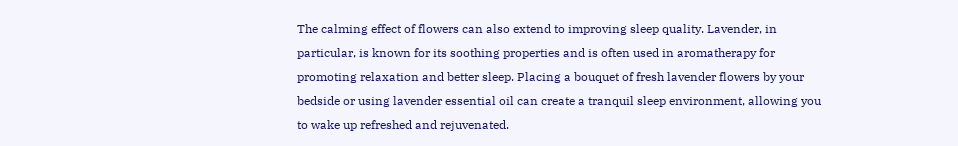The calming effect of flowers can also extend to improving sleep quality. Lavender, in particular, is known for its soothing properties and is often used in aromatherapy for promoting relaxation and better sleep. Placing a bouquet of fresh lavender flowers by your bedside or using lavender essential oil can create a tranquil sleep environment, allowing you to wake up refreshed and rejuvenated.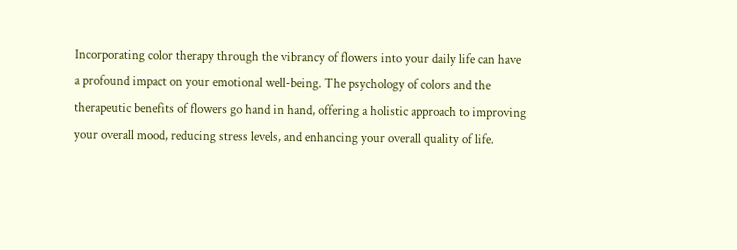Incorporating color therapy through the vibrancy of flowers into your daily life can have a profound impact on your emotional well-being. The psychology of colors and the therapeutic benefits of flowers go hand in hand, offering a holistic approach to improving your overall mood, reducing stress levels, and enhancing your overall quality of life.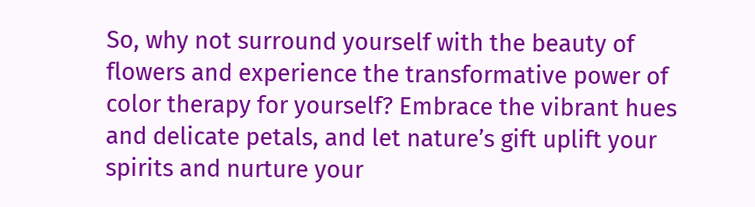So, why not surround yourself with the beauty of flowers and experience the transformative power of color therapy for yourself? Embrace the vibrant hues and delicate petals, and let nature’s gift uplift your spirits and nurture your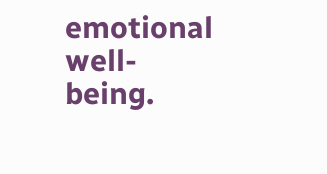emotional well-being.